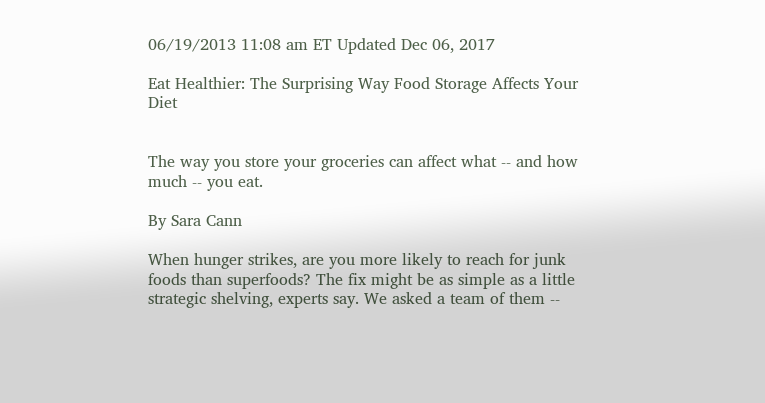06/19/2013 11:08 am ET Updated Dec 06, 2017

Eat Healthier: The Surprising Way Food Storage Affects Your Diet


The way you store your groceries can affect what -- and how much -- you eat.

By Sara Cann

When hunger strikes, are you more likely to reach for junk foods than superfoods? The fix might be as simple as a little strategic shelving, experts say. We asked a team of them --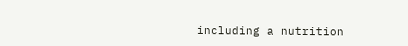including a nutrition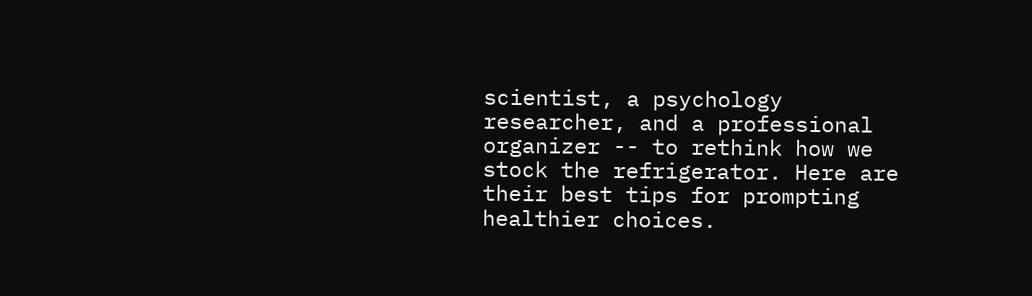scientist, a psychology researcher, and a professional organizer -- to rethink how we stock the refrigerator. Here are their best tips for prompting healthier choices.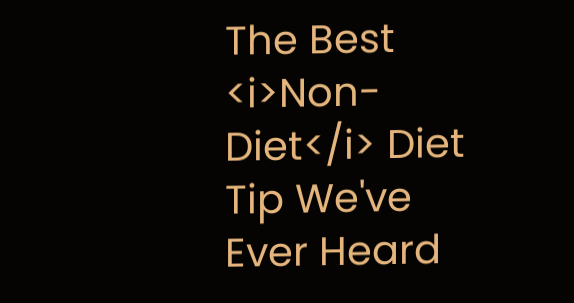The Best <i>Non-Diet</i> Diet Tip We've Ever Heard